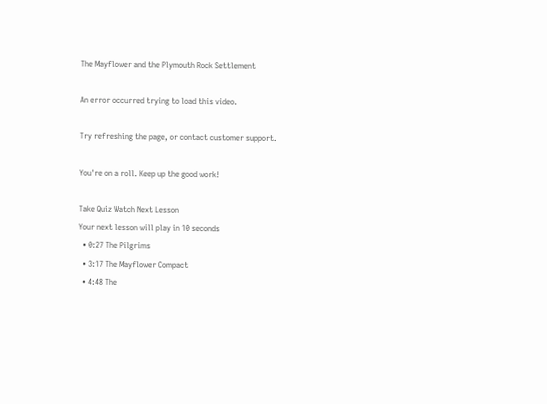The Mayflower and the Plymouth Rock Settlement

An error occurred trying to load this video.

Try refreshing the page, or contact customer support.

You're on a roll. Keep up the good work!

Take Quiz Watch Next Lesson
Your next lesson will play in 10 seconds
  • 0:27 The Pilgrims
  • 3:17 The Mayflower Compact
  • 4:48 The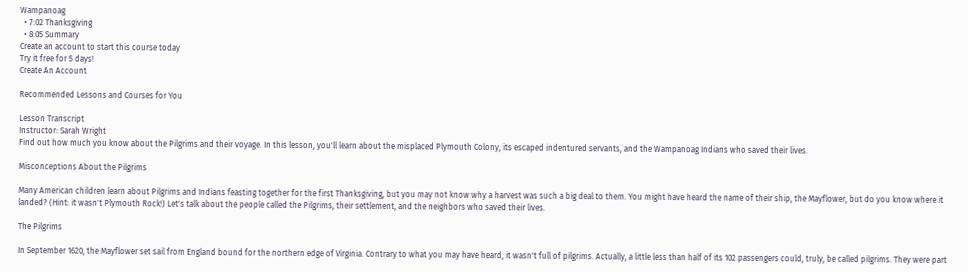Wampanoag
  • 7:02 Thanksgiving
  • 8:05 Summary
Create an account to start this course today
Try it free for 5 days!
Create An Account

Recommended Lessons and Courses for You

Lesson Transcript
Instructor: Sarah Wright
Find out how much you know about the Pilgrims and their voyage. In this lesson, you'll learn about the misplaced Plymouth Colony, its escaped indentured servants, and the Wampanoag Indians who saved their lives.

Misconceptions About the Pilgrims

Many American children learn about Pilgrims and Indians feasting together for the first Thanksgiving, but you may not know why a harvest was such a big deal to them. You might have heard the name of their ship, the Mayflower, but do you know where it landed? (Hint: it wasn't Plymouth Rock!) Let's talk about the people called the Pilgrims, their settlement, and the neighbors who saved their lives.

The Pilgrims

In September 1620, the Mayflower set sail from England bound for the northern edge of Virginia. Contrary to what you may have heard, it wasn't full of pilgrims. Actually, a little less than half of its 102 passengers could, truly, be called pilgrims. They were part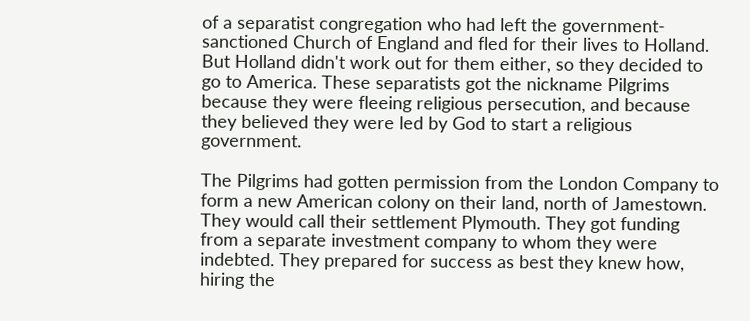of a separatist congregation who had left the government-sanctioned Church of England and fled for their lives to Holland. But Holland didn't work out for them either, so they decided to go to America. These separatists got the nickname Pilgrims because they were fleeing religious persecution, and because they believed they were led by God to start a religious government.

The Pilgrims had gotten permission from the London Company to form a new American colony on their land, north of Jamestown. They would call their settlement Plymouth. They got funding from a separate investment company to whom they were indebted. They prepared for success as best they knew how, hiring the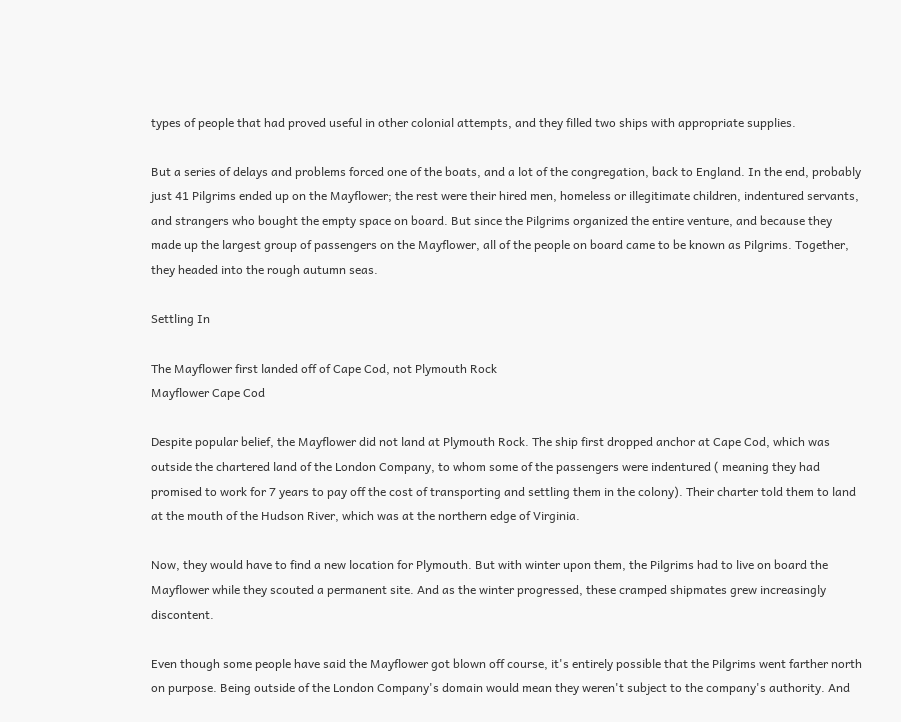types of people that had proved useful in other colonial attempts, and they filled two ships with appropriate supplies.

But a series of delays and problems forced one of the boats, and a lot of the congregation, back to England. In the end, probably just 41 Pilgrims ended up on the Mayflower; the rest were their hired men, homeless or illegitimate children, indentured servants, and strangers who bought the empty space on board. But since the Pilgrims organized the entire venture, and because they made up the largest group of passengers on the Mayflower, all of the people on board came to be known as Pilgrims. Together, they headed into the rough autumn seas.

Settling In

The Mayflower first landed off of Cape Cod, not Plymouth Rock
Mayflower Cape Cod

Despite popular belief, the Mayflower did not land at Plymouth Rock. The ship first dropped anchor at Cape Cod, which was outside the chartered land of the London Company, to whom some of the passengers were indentured ( meaning they had promised to work for 7 years to pay off the cost of transporting and settling them in the colony). Their charter told them to land at the mouth of the Hudson River, which was at the northern edge of Virginia.

Now, they would have to find a new location for Plymouth. But with winter upon them, the Pilgrims had to live on board the Mayflower while they scouted a permanent site. And as the winter progressed, these cramped shipmates grew increasingly discontent.

Even though some people have said the Mayflower got blown off course, it's entirely possible that the Pilgrims went farther north on purpose. Being outside of the London Company's domain would mean they weren't subject to the company's authority. And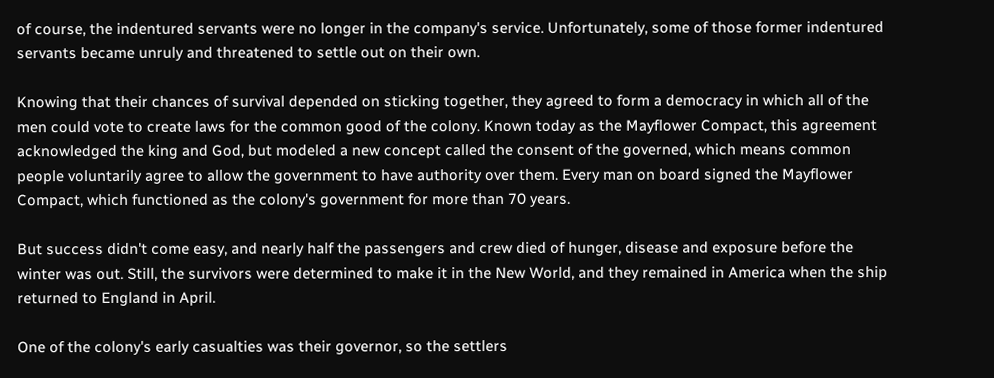of course, the indentured servants were no longer in the company's service. Unfortunately, some of those former indentured servants became unruly and threatened to settle out on their own.

Knowing that their chances of survival depended on sticking together, they agreed to form a democracy in which all of the men could vote to create laws for the common good of the colony. Known today as the Mayflower Compact, this agreement acknowledged the king and God, but modeled a new concept called the consent of the governed, which means common people voluntarily agree to allow the government to have authority over them. Every man on board signed the Mayflower Compact, which functioned as the colony's government for more than 70 years.

But success didn't come easy, and nearly half the passengers and crew died of hunger, disease and exposure before the winter was out. Still, the survivors were determined to make it in the New World, and they remained in America when the ship returned to England in April.

One of the colony's early casualties was their governor, so the settlers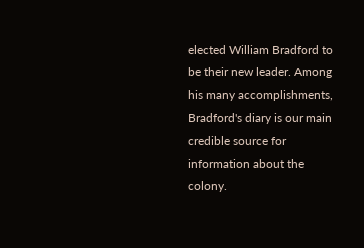elected William Bradford to be their new leader. Among his many accomplishments, Bradford's diary is our main credible source for information about the colony.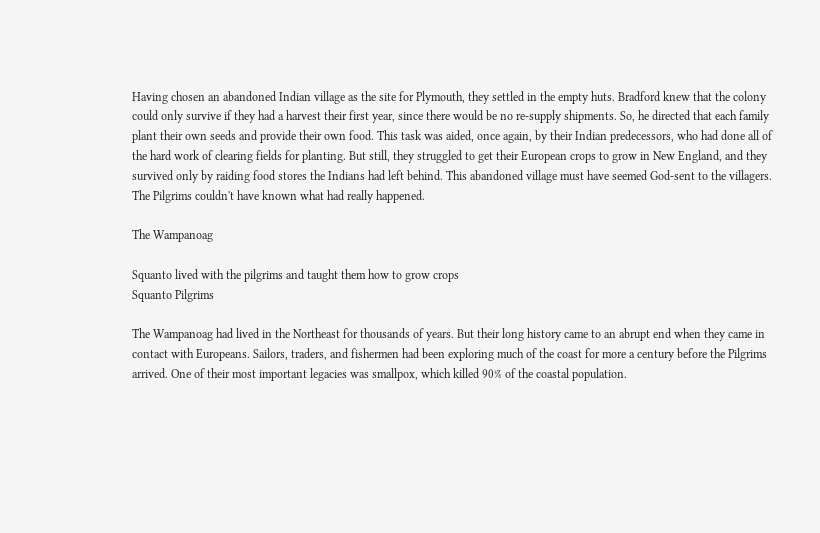Having chosen an abandoned Indian village as the site for Plymouth, they settled in the empty huts. Bradford knew that the colony could only survive if they had a harvest their first year, since there would be no re-supply shipments. So, he directed that each family plant their own seeds and provide their own food. This task was aided, once again, by their Indian predecessors, who had done all of the hard work of clearing fields for planting. But still, they struggled to get their European crops to grow in New England, and they survived only by raiding food stores the Indians had left behind. This abandoned village must have seemed God-sent to the villagers. The Pilgrims couldn't have known what had really happened.

The Wampanoag

Squanto lived with the pilgrims and taught them how to grow crops
Squanto Pilgrims

The Wampanoag had lived in the Northeast for thousands of years. But their long history came to an abrupt end when they came in contact with Europeans. Sailors, traders, and fishermen had been exploring much of the coast for more a century before the Pilgrims arrived. One of their most important legacies was smallpox, which killed 90% of the coastal population.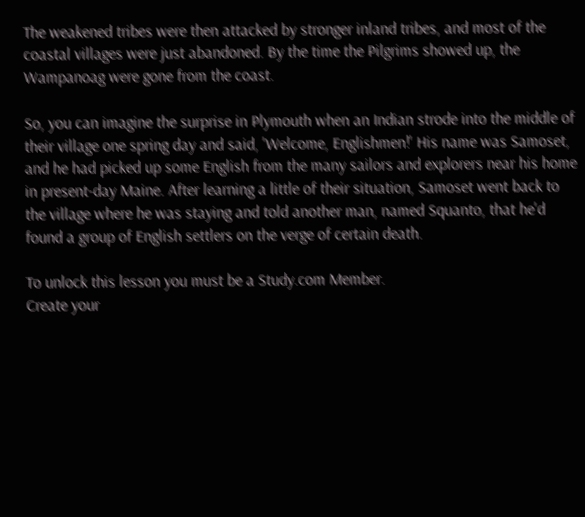The weakened tribes were then attacked by stronger inland tribes, and most of the coastal villages were just abandoned. By the time the Pilgrims showed up, the Wampanoag were gone from the coast.

So, you can imagine the surprise in Plymouth when an Indian strode into the middle of their village one spring day and said, 'Welcome, Englishmen!' His name was Samoset, and he had picked up some English from the many sailors and explorers near his home in present-day Maine. After learning a little of their situation, Samoset went back to the village where he was staying and told another man, named Squanto, that he'd found a group of English settlers on the verge of certain death.

To unlock this lesson you must be a Study.com Member.
Create your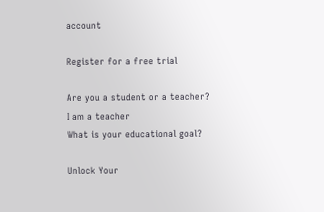account

Register for a free trial

Are you a student or a teacher?
I am a teacher
What is your educational goal?

Unlock Your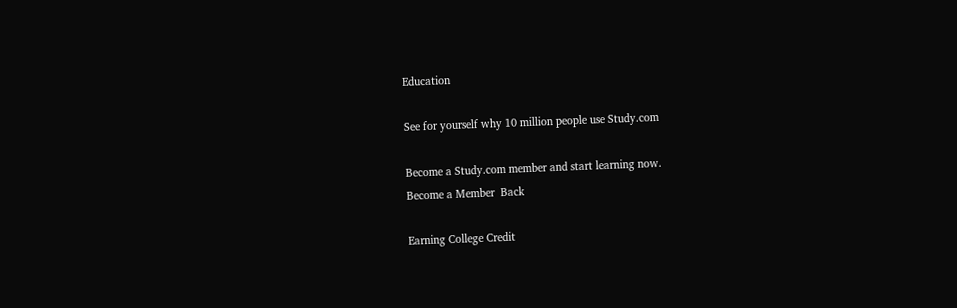Education

See for yourself why 10 million people use Study.com

Become a Study.com member and start learning now.
Become a Member  Back

Earning College Credit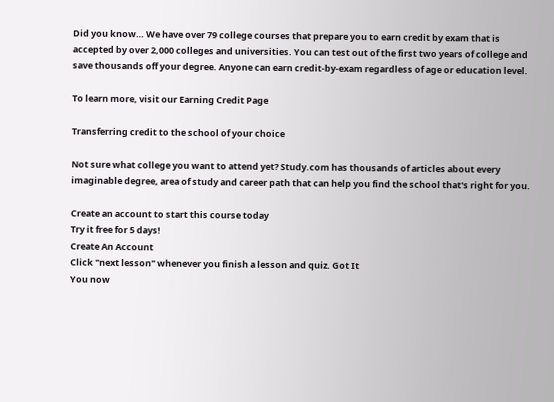Did you know… We have over 79 college courses that prepare you to earn credit by exam that is accepted by over 2,000 colleges and universities. You can test out of the first two years of college and save thousands off your degree. Anyone can earn credit-by-exam regardless of age or education level.

To learn more, visit our Earning Credit Page

Transferring credit to the school of your choice

Not sure what college you want to attend yet? Study.com has thousands of articles about every imaginable degree, area of study and career path that can help you find the school that's right for you.

Create an account to start this course today
Try it free for 5 days!
Create An Account
Click "next lesson" whenever you finish a lesson and quiz. Got It
You now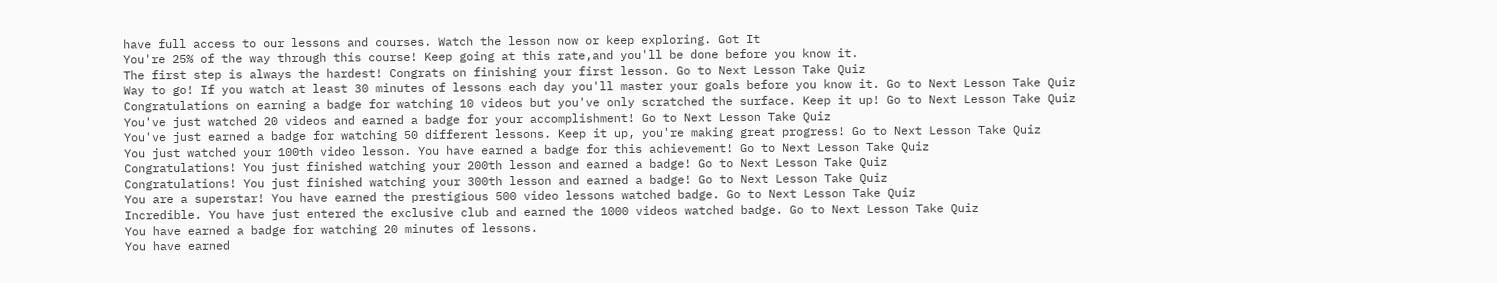have full access to our lessons and courses. Watch the lesson now or keep exploring. Got It
You're 25% of the way through this course! Keep going at this rate,and you'll be done before you know it.
The first step is always the hardest! Congrats on finishing your first lesson. Go to Next Lesson Take Quiz
Way to go! If you watch at least 30 minutes of lessons each day you'll master your goals before you know it. Go to Next Lesson Take Quiz
Congratulations on earning a badge for watching 10 videos but you've only scratched the surface. Keep it up! Go to Next Lesson Take Quiz
You've just watched 20 videos and earned a badge for your accomplishment! Go to Next Lesson Take Quiz
You've just earned a badge for watching 50 different lessons. Keep it up, you're making great progress! Go to Next Lesson Take Quiz
You just watched your 100th video lesson. You have earned a badge for this achievement! Go to Next Lesson Take Quiz
Congratulations! You just finished watching your 200th lesson and earned a badge! Go to Next Lesson Take Quiz
Congratulations! You just finished watching your 300th lesson and earned a badge! Go to Next Lesson Take Quiz
You are a superstar! You have earned the prestigious 500 video lessons watched badge. Go to Next Lesson Take Quiz
Incredible. You have just entered the exclusive club and earned the 1000 videos watched badge. Go to Next Lesson Take Quiz
You have earned a badge for watching 20 minutes of lessons.
You have earned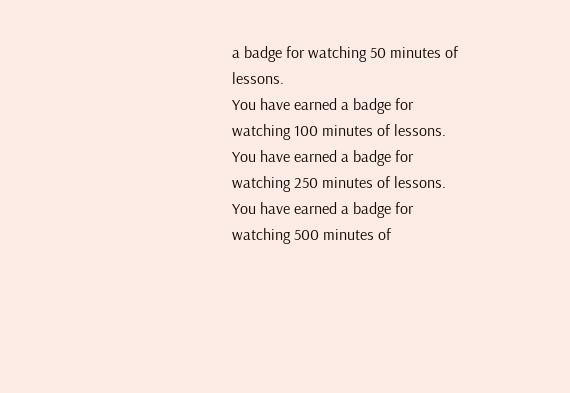a badge for watching 50 minutes of lessons.
You have earned a badge for watching 100 minutes of lessons.
You have earned a badge for watching 250 minutes of lessons.
You have earned a badge for watching 500 minutes of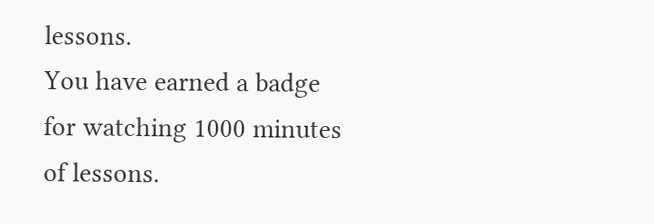lessons.
You have earned a badge for watching 1000 minutes of lessons.